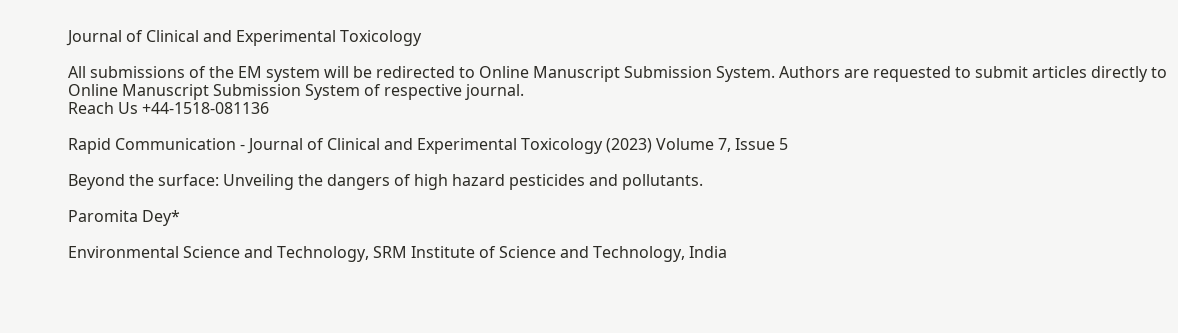Journal of Clinical and Experimental Toxicology

All submissions of the EM system will be redirected to Online Manuscript Submission System. Authors are requested to submit articles directly to Online Manuscript Submission System of respective journal.
Reach Us +44-1518-081136

Rapid Communication - Journal of Clinical and Experimental Toxicology (2023) Volume 7, Issue 5

Beyond the surface: Unveiling the dangers of high hazard pesticides and pollutants.

Paromita Dey*

Environmental Science and Technology, SRM Institute of Science and Technology, India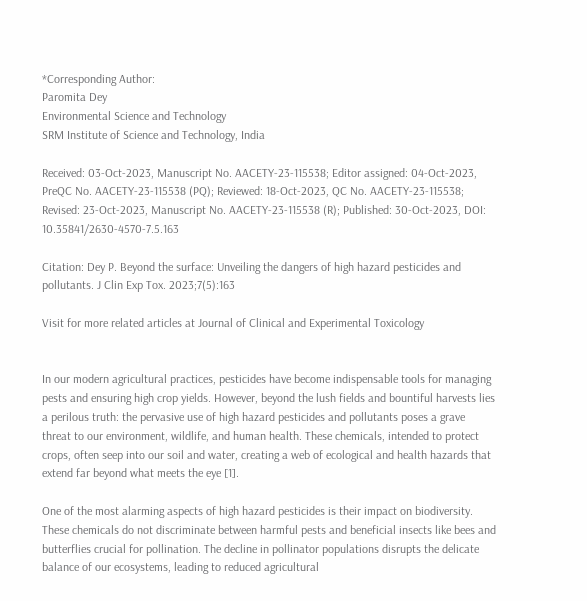*Corresponding Author:
Paromita Dey
Environmental Science and Technology
SRM Institute of Science and Technology, India

Received: 03-Oct-2023, Manuscript No. AACETY-23-115538; Editor assigned: 04-Oct-2023, PreQC No. AACETY-23-115538 (PQ); Reviewed: 18-Oct-2023, QC No. AACETY-23-115538; Revised: 23-Oct-2023, Manuscript No. AACETY-23-115538 (R); Published: 30-Oct-2023, DOI: 10.35841/2630-4570-7.5.163

Citation: Dey P. Beyond the surface: Unveiling the dangers of high hazard pesticides and pollutants. J Clin Exp Tox. 2023;7(5):163

Visit for more related articles at Journal of Clinical and Experimental Toxicology


In our modern agricultural practices, pesticides have become indispensable tools for managing pests and ensuring high crop yields. However, beyond the lush fields and bountiful harvests lies a perilous truth: the pervasive use of high hazard pesticides and pollutants poses a grave threat to our environment, wildlife, and human health. These chemicals, intended to protect crops, often seep into our soil and water, creating a web of ecological and health hazards that extend far beyond what meets the eye [1].

One of the most alarming aspects of high hazard pesticides is their impact on biodiversity. These chemicals do not discriminate between harmful pests and beneficial insects like bees and butterflies crucial for pollination. The decline in pollinator populations disrupts the delicate balance of our ecosystems, leading to reduced agricultural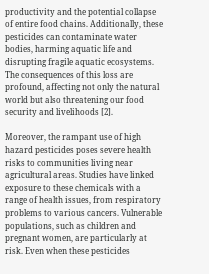productivity and the potential collapse of entire food chains. Additionally, these pesticides can contaminate water bodies, harming aquatic life and disrupting fragile aquatic ecosystems. The consequences of this loss are profound, affecting not only the natural world but also threatening our food security and livelihoods [2].

Moreover, the rampant use of high hazard pesticides poses severe health risks to communities living near agricultural areas. Studies have linked exposure to these chemicals with a range of health issues, from respiratory problems to various cancers. Vulnerable populations, such as children and pregnant women, are particularly at risk. Even when these pesticides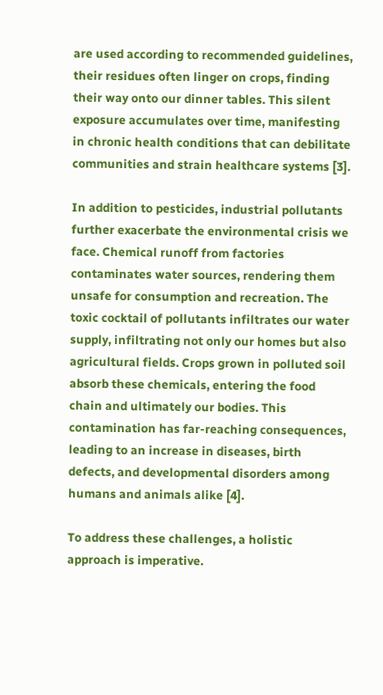are used according to recommended guidelines, their residues often linger on crops, finding their way onto our dinner tables. This silent exposure accumulates over time, manifesting in chronic health conditions that can debilitate communities and strain healthcare systems [3].

In addition to pesticides, industrial pollutants further exacerbate the environmental crisis we face. Chemical runoff from factories contaminates water sources, rendering them unsafe for consumption and recreation. The toxic cocktail of pollutants infiltrates our water supply, infiltrating not only our homes but also agricultural fields. Crops grown in polluted soil absorb these chemicals, entering the food chain and ultimately our bodies. This contamination has far-reaching consequences, leading to an increase in diseases, birth defects, and developmental disorders among humans and animals alike [4].

To address these challenges, a holistic approach is imperative.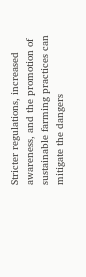Stricter regulations, increased awareness, and the promotion of sustainable farming practices can mitigate the dangers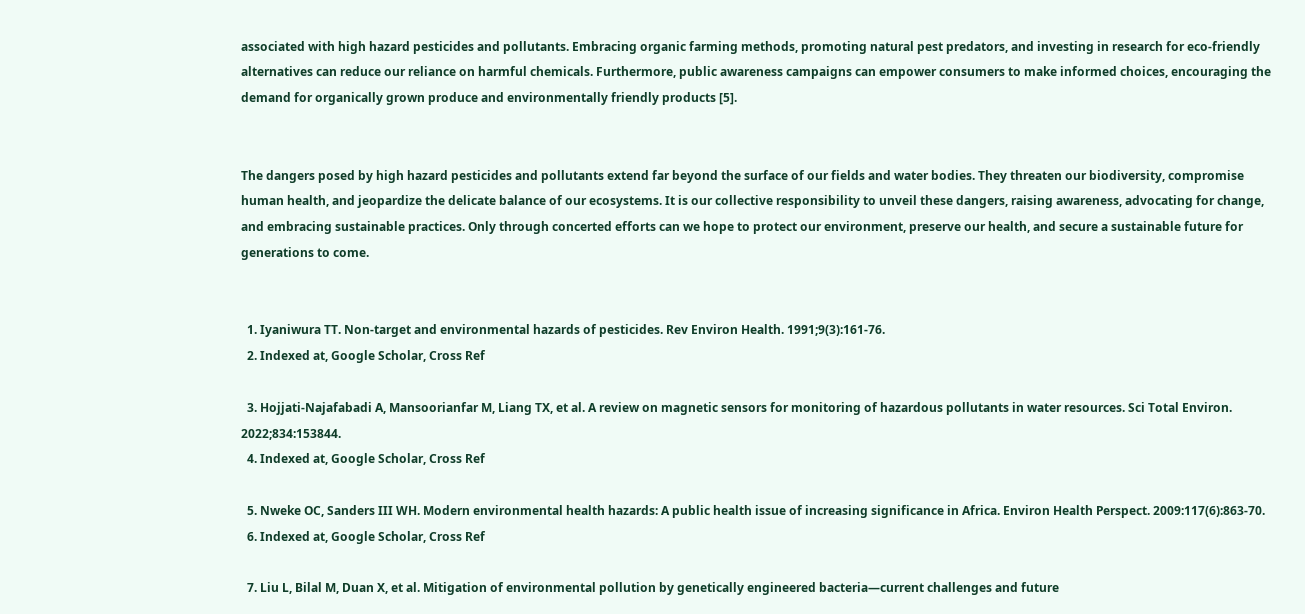associated with high hazard pesticides and pollutants. Embracing organic farming methods, promoting natural pest predators, and investing in research for eco-friendly alternatives can reduce our reliance on harmful chemicals. Furthermore, public awareness campaigns can empower consumers to make informed choices, encouraging the demand for organically grown produce and environmentally friendly products [5].


The dangers posed by high hazard pesticides and pollutants extend far beyond the surface of our fields and water bodies. They threaten our biodiversity, compromise human health, and jeopardize the delicate balance of our ecosystems. It is our collective responsibility to unveil these dangers, raising awareness, advocating for change, and embracing sustainable practices. Only through concerted efforts can we hope to protect our environment, preserve our health, and secure a sustainable future for generations to come.


  1. Iyaniwura TT. Non-target and environmental hazards of pesticides. Rev Environ Health. 1991;9(3):161-76.
  2. Indexed at, Google Scholar, Cross Ref

  3. Hojjati-Najafabadi A, Mansoorianfar M, Liang TX, et al. A review on magnetic sensors for monitoring of hazardous pollutants in water resources. Sci Total Environ. 2022;834:153844.
  4. Indexed at, Google Scholar, Cross Ref

  5. Nweke OC, Sanders III WH. Modern environmental health hazards: A public health issue of increasing significance in Africa. Environ Health Perspect. 2009:117(6):863-70.
  6. Indexed at, Google Scholar, Cross Ref

  7. Liu L, Bilal M, Duan X, et al. Mitigation of environmental pollution by genetically engineered bacteria—current challenges and future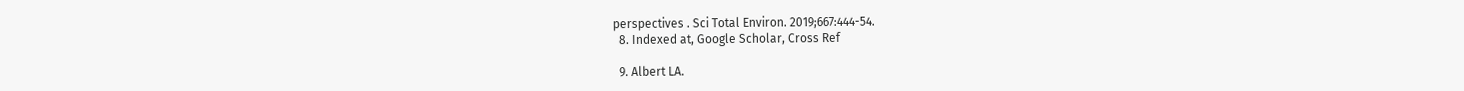perspectives . Sci Total Environ. 2019;667:444-54.
  8. Indexed at, Google Scholar, Cross Ref

  9. Albert LA.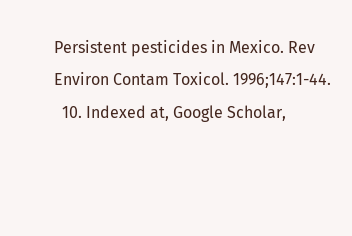Persistent pesticides in Mexico. Rev Environ Contam Toxicol. 1996;147:1-44.
  10. Indexed at, Google Scholar,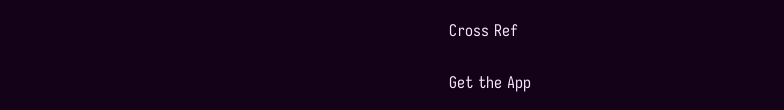Cross Ref

Get the App